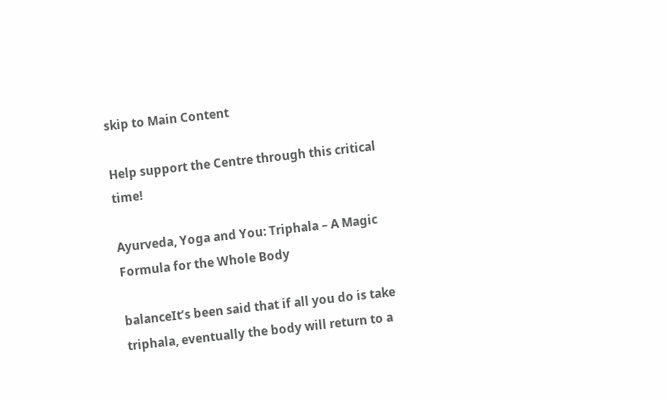skip to Main Content

Help support the Centre through this critical time!

Ayurveda, Yoga and You: Triphala – A Magic Formula for the Whole Body

balanceIt’s been said that if all you do is take triphala, eventually the body will return to a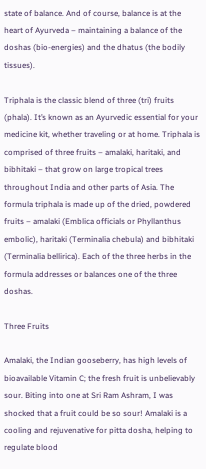state of balance. And of course, balance is at the heart of Ayurveda – maintaining a balance of the doshas (bio-energies) and the dhatus (the bodily tissues).

Triphala is the classic blend of three (tri) fruits (phala). It’s known as an Ayurvedic essential for your medicine kit, whether traveling or at home. Triphala is comprised of three fruits – amalaki, haritaki, and bibhitaki – that grow on large tropical trees throughout India and other parts of Asia. The formula triphala is made up of the dried, powdered fruits – amalaki (Emblica officials or Phyllanthus embolic), haritaki (Terminalia chebula) and bibhitaki (Terminalia bellirica). Each of the three herbs in the formula addresses or balances one of the three doshas.

Three Fruits

Amalaki, the Indian gooseberry, has high levels of bioavailable Vitamin C; the fresh fruit is unbelievably sour. Biting into one at Sri Ram Ashram, I was shocked that a fruit could be so sour! Amalaki is a cooling and rejuvenative for pitta dosha, helping to regulate blood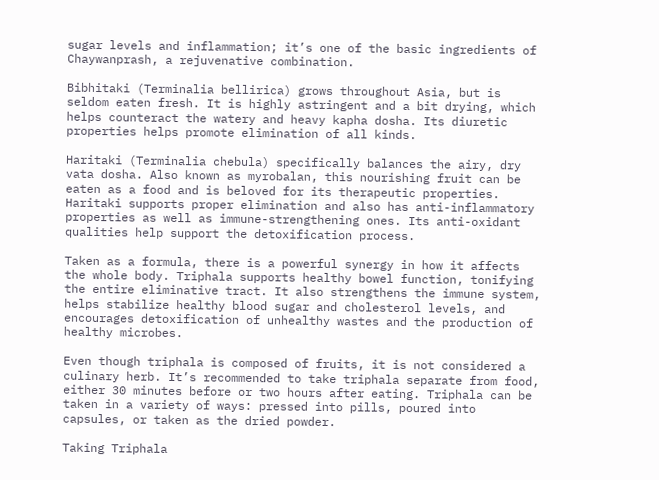sugar levels and inflammation; it’s one of the basic ingredients of Chaywanprash, a rejuvenative combination.

Bibhitaki (Terminalia bellirica) grows throughout Asia, but is seldom eaten fresh. It is highly astringent and a bit drying, which helps counteract the watery and heavy kapha dosha. Its diuretic properties helps promote elimination of all kinds.

Haritaki (Terminalia chebula) specifically balances the airy, dry vata dosha. Also known as myrobalan, this nourishing fruit can be eaten as a food and is beloved for its therapeutic properties. Haritaki supports proper elimination and also has anti-inflammatory properties as well as immune-strengthening ones. Its anti-oxidant qualities help support the detoxification process.

Taken as a formula, there is a powerful synergy in how it affects the whole body. Triphala supports healthy bowel function, tonifying the entire eliminative tract. It also strengthens the immune system, helps stabilize healthy blood sugar and cholesterol levels, and encourages detoxification of unhealthy wastes and the production of healthy microbes.

Even though triphala is composed of fruits, it is not considered a culinary herb. It’s recommended to take triphala separate from food, either 30 minutes before or two hours after eating. Triphala can be taken in a variety of ways: pressed into pills, poured into capsules, or taken as the dried powder.

Taking Triphala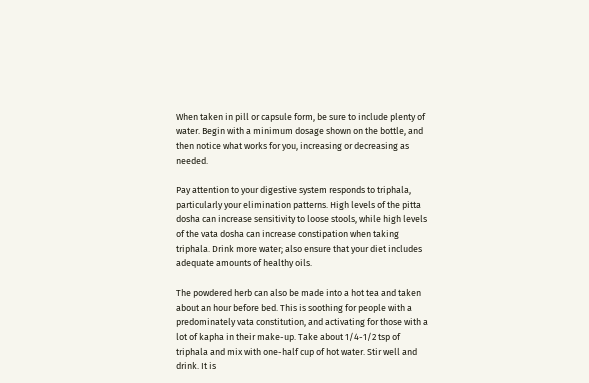When taken in pill or capsule form, be sure to include plenty of water. Begin with a minimum dosage shown on the bottle, and then notice what works for you, increasing or decreasing as needed.

Pay attention to your digestive system responds to triphala, particularly your elimination patterns. High levels of the pitta dosha can increase sensitivity to loose stools, while high levels of the vata dosha can increase constipation when taking triphala. Drink more water; also ensure that your diet includes adequate amounts of healthy oils.

The powdered herb can also be made into a hot tea and taken about an hour before bed. This is soothing for people with a predominately vata constitution, and activating for those with a lot of kapha in their make-up. Take about 1/4-1/2 tsp of triphala and mix with one-half cup of hot water. Stir well and drink. It is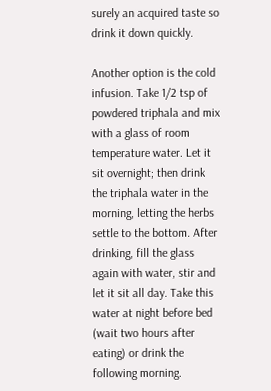surely an acquired taste so drink it down quickly.

Another option is the cold infusion. Take 1/2 tsp of powdered triphala and mix with a glass of room temperature water. Let it sit overnight; then drink the triphala water in the morning, letting the herbs settle to the bottom. After drinking, fill the glass again with water, stir and let it sit all day. Take this water at night before bed (wait two hours after eating) or drink the following morning.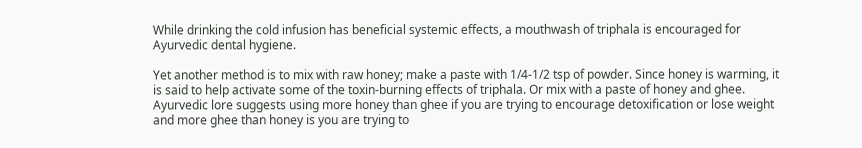While drinking the cold infusion has beneficial systemic effects, a mouthwash of triphala is encouraged for Ayurvedic dental hygiene.

Yet another method is to mix with raw honey; make a paste with 1/4-1/2 tsp of powder. Since honey is warming, it is said to help activate some of the toxin-burning effects of triphala. Or mix with a paste of honey and ghee. Ayurvedic lore suggests using more honey than ghee if you are trying to encourage detoxification or lose weight and more ghee than honey is you are trying to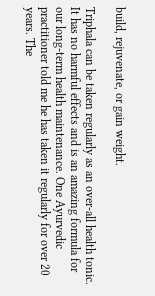build, rejuvenate, or gain weight.

Triphala can be taken regularly as an over-all health tonic. It has no harmful effects and is an amazing formula for our long-term health maintenance. One Ayurvedic practitioner told me he has taken it regularly for over 20 years. The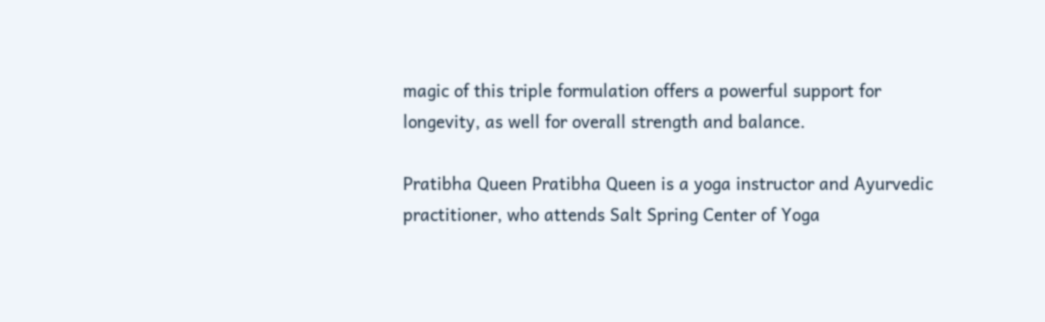magic of this triple formulation offers a powerful support for longevity, as well for overall strength and balance.

Pratibha Queen Pratibha Queen is a yoga instructor and Ayurvedic practitioner, who attends Salt Spring Center of Yoga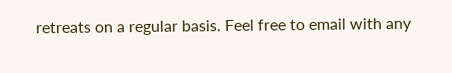retreats on a regular basis. Feel free to email with any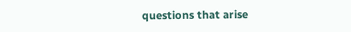questions that arise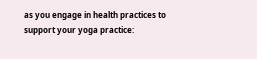as you engage in health practices to support your yoga practice: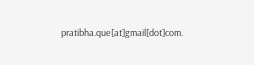pratibha.que[at]gmail[dot]com.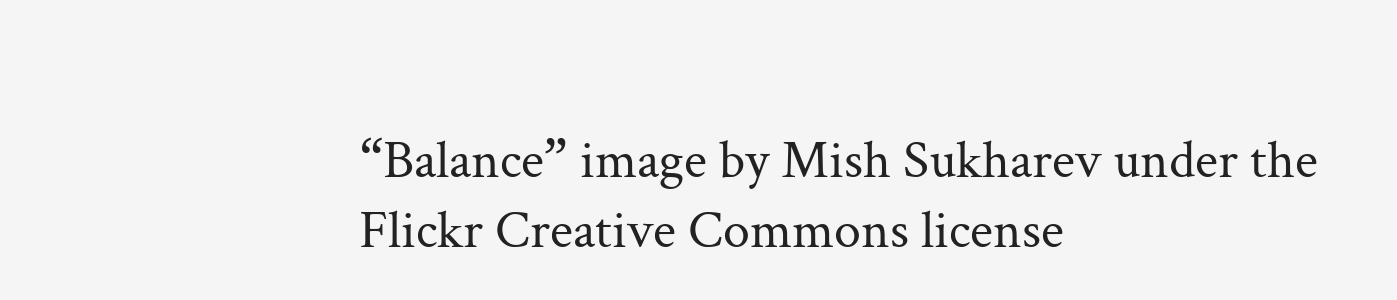“Balance” image by Mish Sukharev under the Flickr Creative Commons license